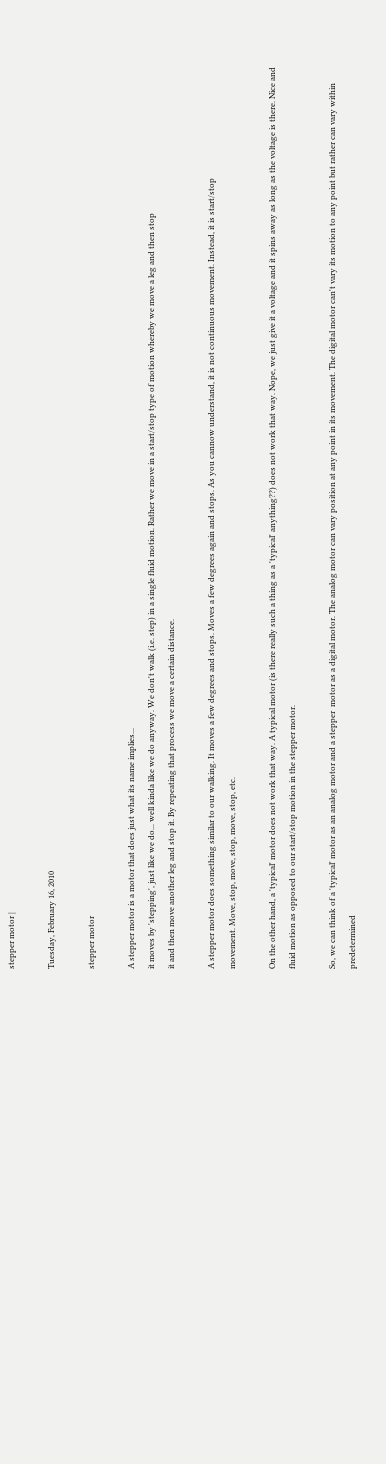stepper motor |

Tuesday, February 16, 2010

stepper motor

A stepper motor is a motor that does just what its name implies...
it moves by 'stepping', just like we do... well kinda like we do anyway. We don't walk (i.e. step) in a single fluid motion. Rather we move in a start/stop type of motion whereby we move a leg and then stop
it and then move another leg and stop it. By repeating that process we move a certain distance.

A stepper motor does something similar to our walking. It moves a few degrees and stops. Moves a few degrees again and stops. As you cannow understand, it is not continuous movement. Instead, it is start/stop
movement. Move, stop, move, stop, move, stop, etc.

On the other hand, a 'typical' motor does not work that way. A typical motor (is there really such a thing as a 'typical' anything??) does not work that way. Nope, we just give it a voltage and it spins away as long as the voltage is there. Nice and fluid motion as opposed to our start/stop motion in the stepper motor.

So, we can think of a 'typical' motor as an analog motor and a stepper  motor as a digital motor. The analog motor can vary position at any point in its movement. The digital motor can't vary its motion to any point but rather can vary within predetermined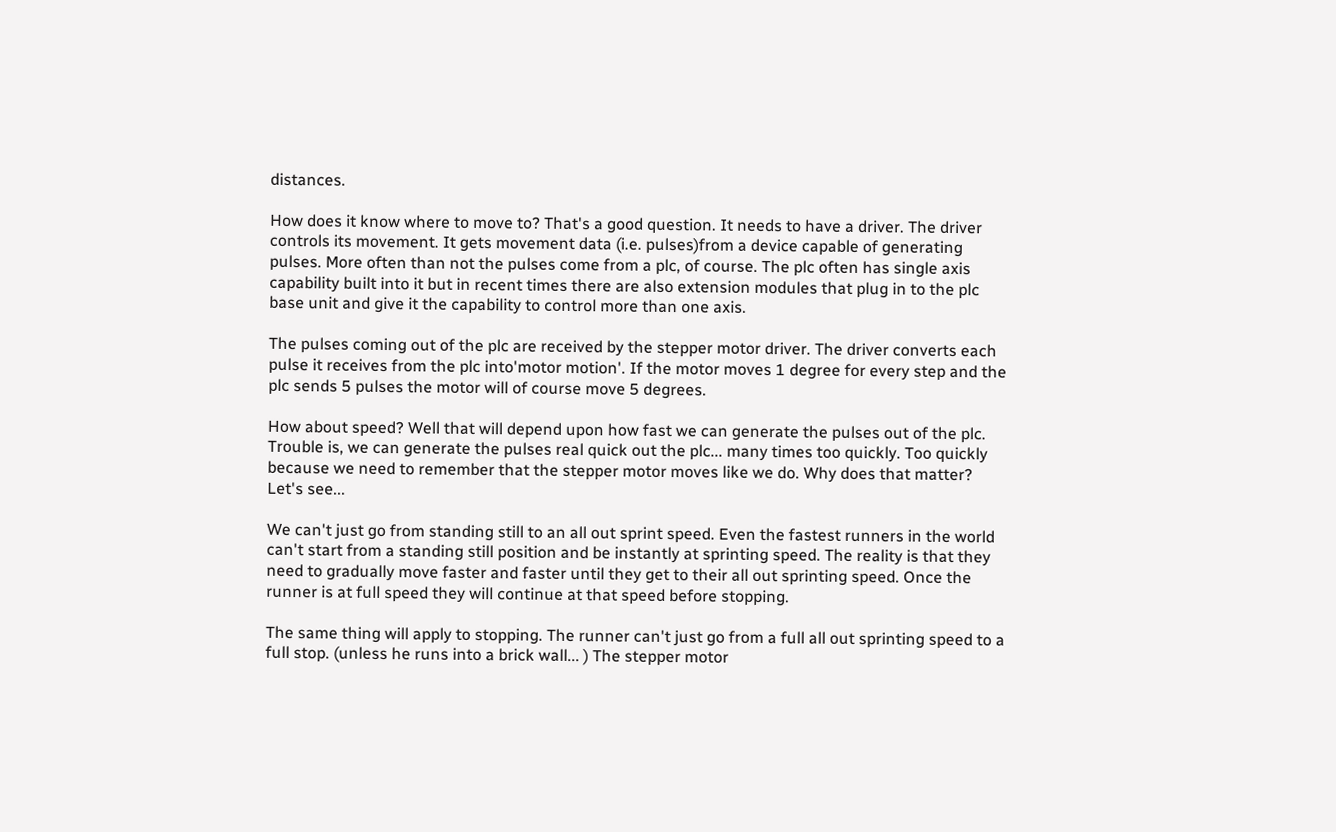distances.

How does it know where to move to? That's a good question. It needs to have a driver. The driver controls its movement. It gets movement data (i.e. pulses)from a device capable of generating pulses. More often than not the pulses come from a plc, of course. The plc often has single axis capability built into it but in recent times there are also extension modules that plug in to the plc base unit and give it the capability to control more than one axis.

The pulses coming out of the plc are received by the stepper motor driver. The driver converts each pulse it receives from the plc into'motor motion'. If the motor moves 1 degree for every step and the plc sends 5 pulses the motor will of course move 5 degrees.

How about speed? Well that will depend upon how fast we can generate the pulses out of the plc. Trouble is, we can generate the pulses real quick out the plc... many times too quickly. Too quickly because we need to remember that the stepper motor moves like we do. Why does that matter? Let's see...

We can't just go from standing still to an all out sprint speed. Even the fastest runners in the world can't start from a standing still position and be instantly at sprinting speed. The reality is that they  need to gradually move faster and faster until they get to their all out sprinting speed. Once the runner is at full speed they will continue at that speed before stopping.

The same thing will apply to stopping. The runner can't just go from a full all out sprinting speed to a full stop. (unless he runs into a brick wall... ) The stepper motor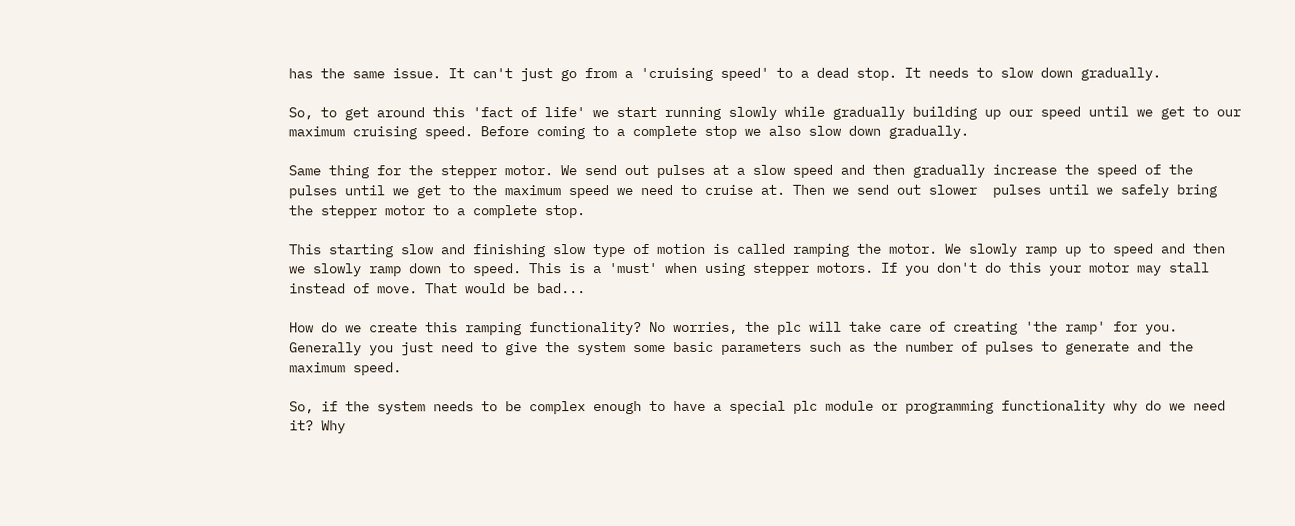has the same issue. It can't just go from a 'cruising speed' to a dead stop. It needs to slow down gradually.

So, to get around this 'fact of life' we start running slowly while gradually building up our speed until we get to our maximum cruising speed. Before coming to a complete stop we also slow down gradually.

Same thing for the stepper motor. We send out pulses at a slow speed and then gradually increase the speed of the pulses until we get to the maximum speed we need to cruise at. Then we send out slower  pulses until we safely bring the stepper motor to a complete stop.

This starting slow and finishing slow type of motion is called ramping the motor. We slowly ramp up to speed and then we slowly ramp down to speed. This is a 'must' when using stepper motors. If you don't do this your motor may stall instead of move. That would be bad...

How do we create this ramping functionality? No worries, the plc will take care of creating 'the ramp' for you. Generally you just need to give the system some basic parameters such as the number of pulses to generate and the maximum speed.

So, if the system needs to be complex enough to have a special plc module or programming functionality why do we need it? Why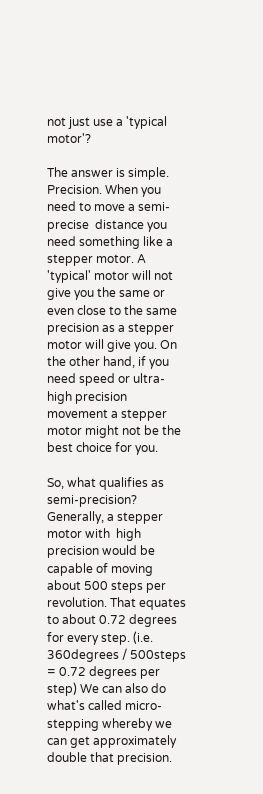not just use a 'typical motor'?

The answer is simple. Precision. When you need to move a semi-precise  distance you need something like a stepper motor. A 'typical' motor will not give you the same or even close to the same precision as a stepper motor will give you. On the other hand, if you need speed or ultra-high precision movement a stepper motor might not be the best choice for you.

So, what qualifies as semi-precision? Generally, a stepper motor with  high precision would be capable of moving about 500 steps per revolution. That equates to about 0.72 degrees for every step. (i.e. 360degrees / 500steps = 0.72 degrees per step) We can also do what's called micro-stepping whereby we can get approximately double that precision.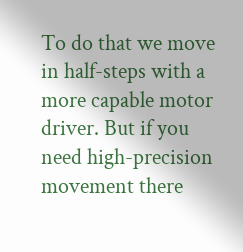To do that we move in half-steps with a more capable motor driver. But if you need high-precision movement there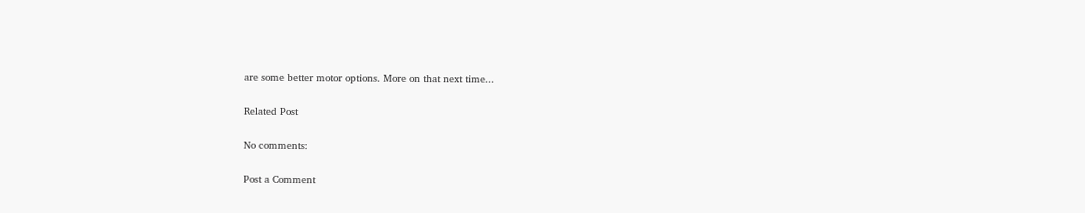are some better motor options. More on that next time...

Related Post

No comments:

Post a Comment